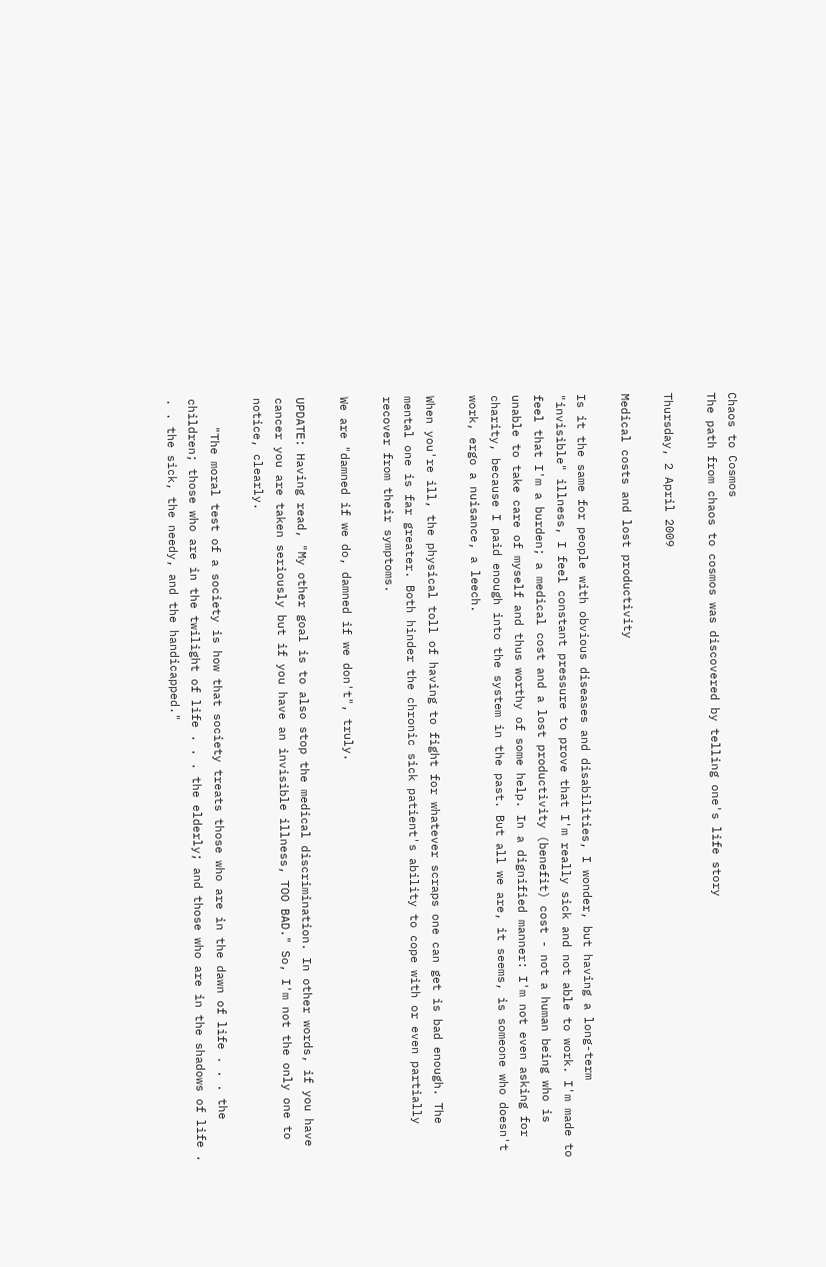Chaos to Cosmos
The path from chaos to cosmos was discovered by telling one's life story

Thursday, 2 April 2009

Medical costs and lost productivity

Is it the same for people with obvious diseases and disabilities, I wonder, but having a long-term "invisible" illness, I feel constant pressure to prove that I'm really sick and not able to work. I'm made to feel that I'm a burden; a medical cost and a lost productivity (benefit) cost - not a human being who is unable to take care of myself and thus worthy of some help. In a dignified manner: I'm not even asking for charity, because I paid enough into the system in the past. But all we are, it seems, is someone who doesn't work, ergo a nuisance, a leech.

When you're ill, the physical toll of having to fight for whatever scraps one can get is bad enough. The mental one is far greater. Both hinder the chronic sick patient's ability to cope with or even partially recover from their symptoms.

We are "damned if we do, damned if we don't", truly.

UPDATE: Having read, "My other goal is to also stop the medical discrimination. In other words, if you have cancer you are taken seriously but if you have an invisible illness, TOO BAD." So, I'm not the only one to notice, clearly.

    "The moral test of a society is how that society treats those who are in the dawn of life . . . the children; those who are in the twilight of life . . . the elderly; and those who are in the shadows of life . . . the sick, the needy, and the handicapped."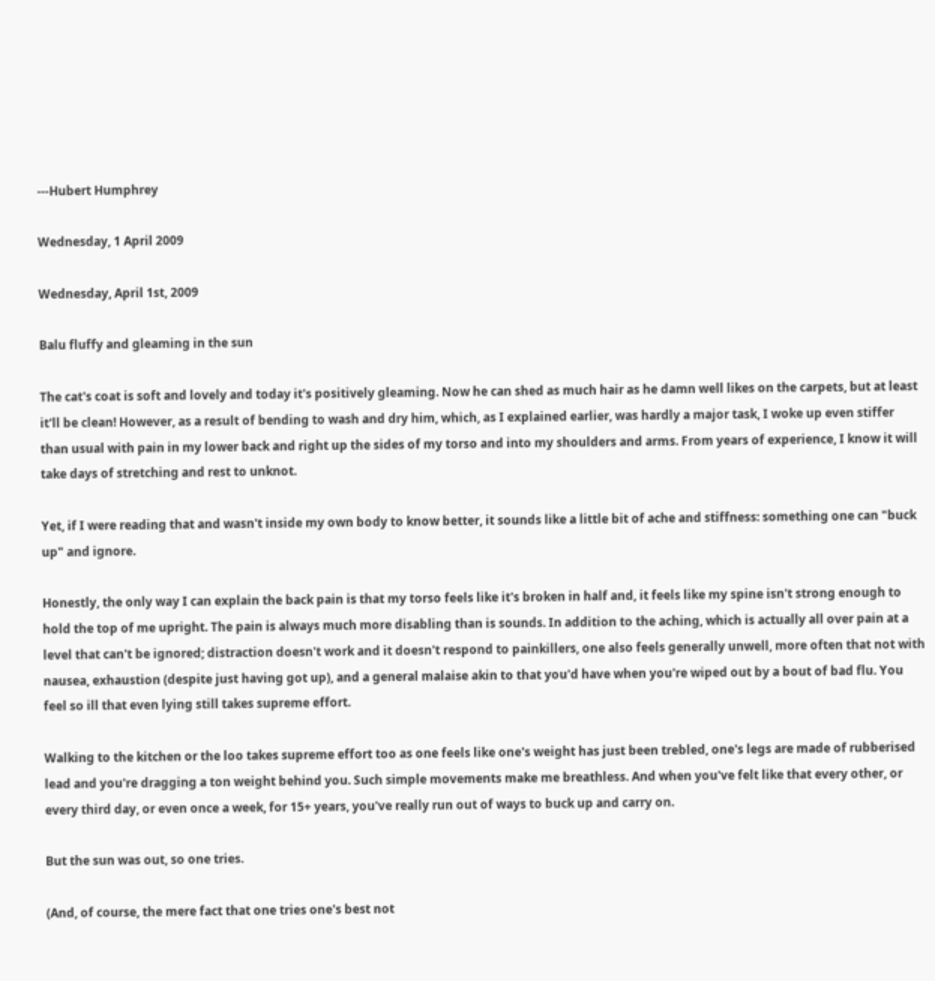---Hubert Humphrey

Wednesday, 1 April 2009

Wednesday, April 1st, 2009

Balu fluffy and gleaming in the sun

The cat's coat is soft and lovely and today it's positively gleaming. Now he can shed as much hair as he damn well likes on the carpets, but at least it'll be clean! However, as a result of bending to wash and dry him, which, as I explained earlier, was hardly a major task, I woke up even stiffer than usual with pain in my lower back and right up the sides of my torso and into my shoulders and arms. From years of experience, I know it will take days of stretching and rest to unknot.

Yet, if I were reading that and wasn't inside my own body to know better, it sounds like a little bit of ache and stiffness: something one can "buck up" and ignore.

Honestly, the only way I can explain the back pain is that my torso feels like it's broken in half and, it feels like my spine isn't strong enough to hold the top of me upright. The pain is always much more disabling than is sounds. In addition to the aching, which is actually all over pain at a level that can't be ignored; distraction doesn't work and it doesn't respond to painkillers, one also feels generally unwell, more often that not with nausea, exhaustion (despite just having got up), and a general malaise akin to that you'd have when you're wiped out by a bout of bad flu. You feel so ill that even lying still takes supreme effort.

Walking to the kitchen or the loo takes supreme effort too as one feels like one's weight has just been trebled, one's legs are made of rubberised lead and you're dragging a ton weight behind you. Such simple movements make me breathless. And when you've felt like that every other, or every third day, or even once a week, for 15+ years, you've really run out of ways to buck up and carry on.

But the sun was out, so one tries.

(And, of course, the mere fact that one tries one's best not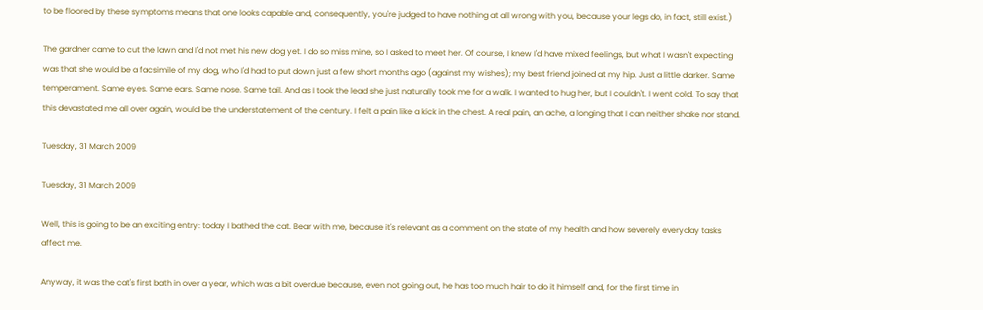to be floored by these symptoms means that one looks capable and, consequently, you're judged to have nothing at all wrong with you, because your legs do, in fact, still exist.)

The gardner came to cut the lawn and I'd not met his new dog yet. I do so miss mine, so I asked to meet her. Of course, I knew I'd have mixed feelings, but what I wasn't expecting was that she would be a facsimile of my dog, who I'd had to put down just a few short months ago (against my wishes); my best friend joined at my hip. Just a little darker. Same temperament. Same eyes. Same ears. Same nose. Same tail. And as I took the lead she just naturally took me for a walk. I wanted to hug her, but I couldn't. I went cold. To say that this devastated me all over again, would be the understatement of the century. I felt a pain like a kick in the chest. A real pain, an ache, a longing that I can neither shake nor stand.

Tuesday, 31 March 2009

Tuesday, 31 March 2009

Well, this is going to be an exciting entry: today I bathed the cat. Bear with me, because it's relevant as a comment on the state of my health and how severely everyday tasks affect me.

Anyway, it was the cat's first bath in over a year, which was a bit overdue because, even not going out, he has too much hair to do it himself and, for the first time in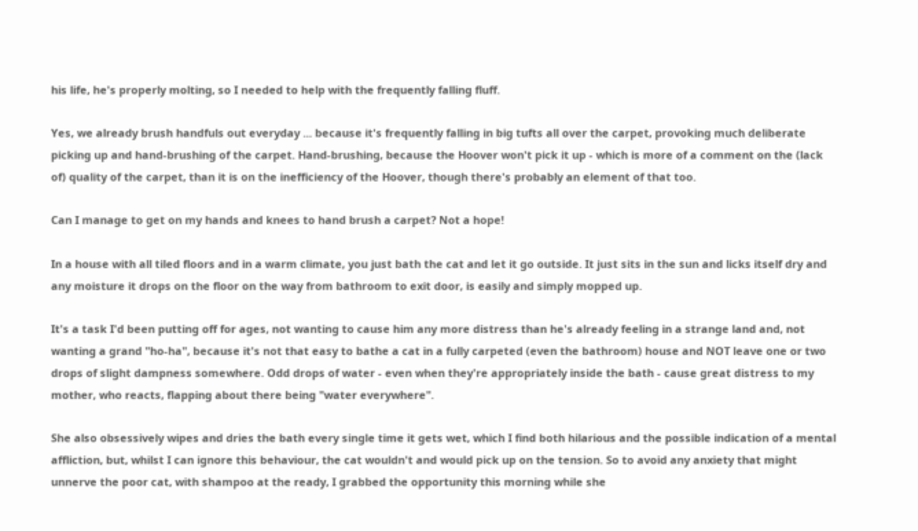his life, he's properly molting, so I needed to help with the frequently falling fluff.

Yes, we already brush handfuls out everyday ... because it's frequently falling in big tufts all over the carpet, provoking much deliberate picking up and hand-brushing of the carpet. Hand-brushing, because the Hoover won't pick it up - which is more of a comment on the (lack of) quality of the carpet, than it is on the inefficiency of the Hoover, though there's probably an element of that too.

Can I manage to get on my hands and knees to hand brush a carpet? Not a hope!

In a house with all tiled floors and in a warm climate, you just bath the cat and let it go outside. It just sits in the sun and licks itself dry and any moisture it drops on the floor on the way from bathroom to exit door, is easily and simply mopped up.

It's a task I'd been putting off for ages, not wanting to cause him any more distress than he's already feeling in a strange land and, not wanting a grand "ho-ha", because it's not that easy to bathe a cat in a fully carpeted (even the bathroom) house and NOT leave one or two drops of slight dampness somewhere. Odd drops of water - even when they're appropriately inside the bath - cause great distress to my mother, who reacts, flapping about there being "water everywhere".

She also obsessively wipes and dries the bath every single time it gets wet, which I find both hilarious and the possible indication of a mental affliction, but, whilst I can ignore this behaviour, the cat wouldn't and would pick up on the tension. So to avoid any anxiety that might unnerve the poor cat, with shampoo at the ready, I grabbed the opportunity this morning while she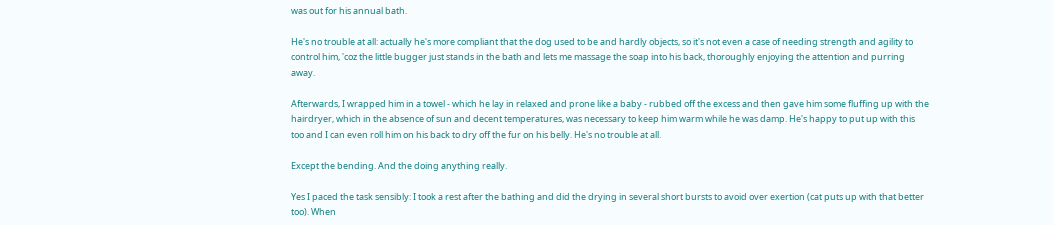was out for his annual bath.

He's no trouble at all: actually he's more compliant that the dog used to be and hardly objects, so it's not even a case of needing strength and agility to control him, 'coz the little bugger just stands in the bath and lets me massage the soap into his back, thoroughly enjoying the attention and purring away.

Afterwards, I wrapped him in a towel - which he lay in relaxed and prone like a baby - rubbed off the excess and then gave him some fluffing up with the hairdryer, which in the absence of sun and decent temperatures, was necessary to keep him warm while he was damp. He's happy to put up with this too and I can even roll him on his back to dry off the fur on his belly. He's no trouble at all.

Except the bending. And the doing anything really.

Yes I paced the task sensibly: I took a rest after the bathing and did the drying in several short bursts to avoid over exertion (cat puts up with that better too). When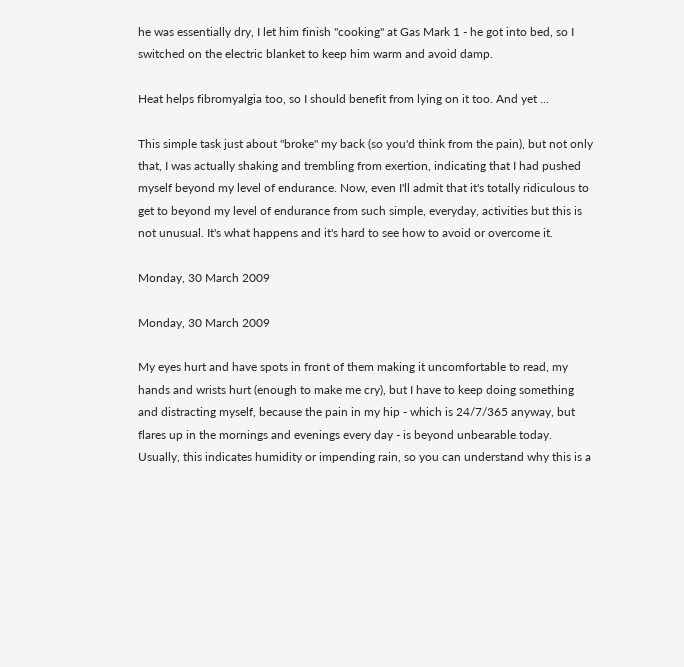he was essentially dry, I let him finish "cooking" at Gas Mark 1 - he got into bed, so I switched on the electric blanket to keep him warm and avoid damp.

Heat helps fibromyalgia too, so I should benefit from lying on it too. And yet ...

This simple task just about "broke" my back (so you'd think from the pain), but not only that, I was actually shaking and trembling from exertion, indicating that I had pushed myself beyond my level of endurance. Now, even I'll admit that it's totally ridiculous to get to beyond my level of endurance from such simple, everyday, activities but this is not unusual. It's what happens and it's hard to see how to avoid or overcome it.

Monday, 30 March 2009

Monday, 30 March 2009

My eyes hurt and have spots in front of them making it uncomfortable to read, my hands and wrists hurt (enough to make me cry), but I have to keep doing something and distracting myself, because the pain in my hip - which is 24/7/365 anyway, but flares up in the mornings and evenings every day - is beyond unbearable today. Usually, this indicates humidity or impending rain, so you can understand why this is a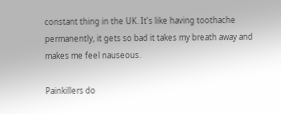constant thing in the UK. It's like having toothache permanently, it gets so bad it takes my breath away and makes me feel nauseous.

Painkillers do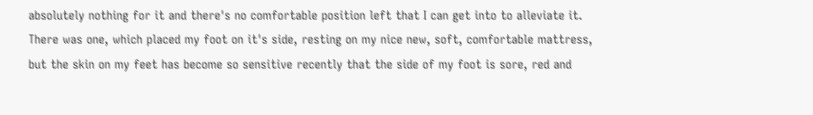absolutely nothing for it and there's no comfortable position left that I can get into to alleviate it. There was one, which placed my foot on it's side, resting on my nice new, soft, comfortable mattress, but the skin on my feet has become so sensitive recently that the side of my foot is sore, red and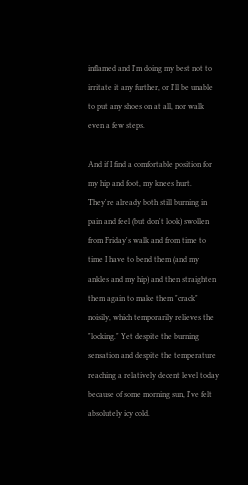inflamed and I'm doing my best not to irritate it any further, or I'll be unable to put any shoes on at all, nor walk even a few steps.

And if I find a comfortable position for my hip and foot, my knees hurt. They're already both still burning in pain and feel (but don't look) swollen from Friday's walk and from time to time I have to bend them (and my ankles and my hip) and then straighten them again to make them "crack" noisily, which temporarily relieves the "locking." Yet despite the burning sensation and despite the temperature reaching a relatively decent level today because of some morning sun, I've felt absolutely icy cold.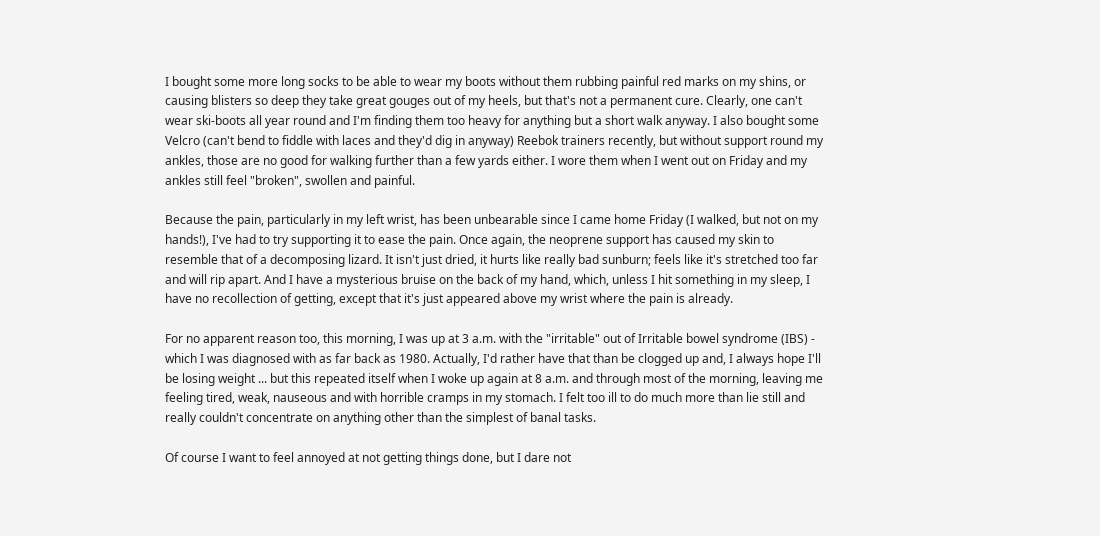I bought some more long socks to be able to wear my boots without them rubbing painful red marks on my shins, or causing blisters so deep they take great gouges out of my heels, but that's not a permanent cure. Clearly, one can't wear ski-boots all year round and I'm finding them too heavy for anything but a short walk anyway. I also bought some Velcro (can't bend to fiddle with laces and they'd dig in anyway) Reebok trainers recently, but without support round my ankles, those are no good for walking further than a few yards either. I wore them when I went out on Friday and my ankles still feel "broken", swollen and painful.

Because the pain, particularly in my left wrist, has been unbearable since I came home Friday (I walked, but not on my hands!), I've had to try supporting it to ease the pain. Once again, the neoprene support has caused my skin to resemble that of a decomposing lizard. It isn't just dried, it hurts like really bad sunburn; feels like it's stretched too far and will rip apart. And I have a mysterious bruise on the back of my hand, which, unless I hit something in my sleep, I have no recollection of getting, except that it's just appeared above my wrist where the pain is already.

For no apparent reason too, this morning, I was up at 3 a.m. with the "irritable" out of Irritable bowel syndrome (IBS) - which I was diagnosed with as far back as 1980. Actually, I'd rather have that than be clogged up and, I always hope I'll be losing weight ... but this repeated itself when I woke up again at 8 a.m. and through most of the morning, leaving me feeling tired, weak, nauseous and with horrible cramps in my stomach. I felt too ill to do much more than lie still and really couldn't concentrate on anything other than the simplest of banal tasks.

Of course I want to feel annoyed at not getting things done, but I dare not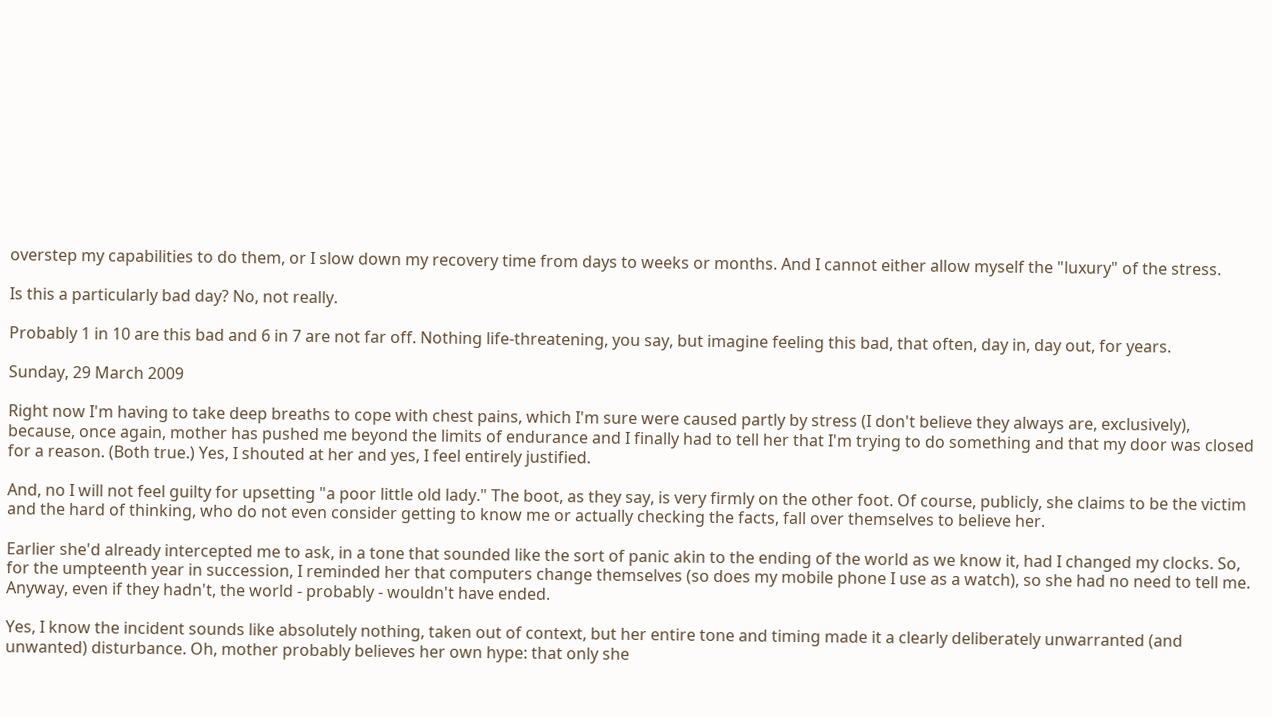overstep my capabilities to do them, or I slow down my recovery time from days to weeks or months. And I cannot either allow myself the "luxury" of the stress.

Is this a particularly bad day? No, not really.

Probably 1 in 10 are this bad and 6 in 7 are not far off. Nothing life-threatening, you say, but imagine feeling this bad, that often, day in, day out, for years.

Sunday, 29 March 2009

Right now I'm having to take deep breaths to cope with chest pains, which I'm sure were caused partly by stress (I don't believe they always are, exclusively), because, once again, mother has pushed me beyond the limits of endurance and I finally had to tell her that I'm trying to do something and that my door was closed for a reason. (Both true.) Yes, I shouted at her and yes, I feel entirely justified.

And, no I will not feel guilty for upsetting "a poor little old lady." The boot, as they say, is very firmly on the other foot. Of course, publicly, she claims to be the victim and the hard of thinking, who do not even consider getting to know me or actually checking the facts, fall over themselves to believe her.

Earlier she'd already intercepted me to ask, in a tone that sounded like the sort of panic akin to the ending of the world as we know it, had I changed my clocks. So, for the umpteenth year in succession, I reminded her that computers change themselves (so does my mobile phone I use as a watch), so she had no need to tell me. Anyway, even if they hadn't, the world - probably - wouldn't have ended.

Yes, I know the incident sounds like absolutely nothing, taken out of context, but her entire tone and timing made it a clearly deliberately unwarranted (and unwanted) disturbance. Oh, mother probably believes her own hype: that only she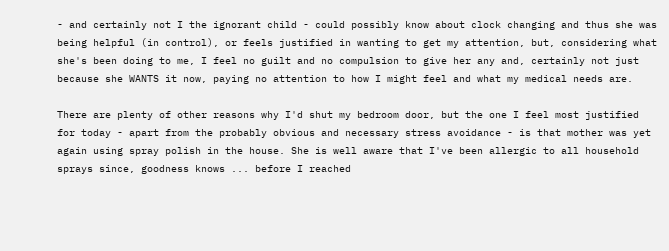- and certainly not I the ignorant child - could possibly know about clock changing and thus she was being helpful (in control), or feels justified in wanting to get my attention, but, considering what she's been doing to me, I feel no guilt and no compulsion to give her any and, certainly not just because she WANTS it now, paying no attention to how I might feel and what my medical needs are.

There are plenty of other reasons why I'd shut my bedroom door, but the one I feel most justified for today - apart from the probably obvious and necessary stress avoidance - is that mother was yet again using spray polish in the house. She is well aware that I've been allergic to all household sprays since, goodness knows ... before I reached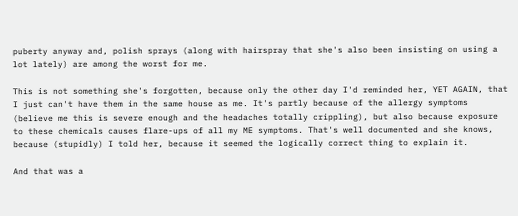puberty anyway and, polish sprays (along with hairspray that she's also been insisting on using a lot lately) are among the worst for me.

This is not something she's forgotten, because only the other day I'd reminded her, YET AGAIN, that I just can't have them in the same house as me. It's partly because of the allergy symptoms (believe me this is severe enough and the headaches totally crippling), but also because exposure to these chemicals causes flare-ups of all my ME symptoms. That's well documented and she knows, because (stupidly) I told her, because it seemed the logically correct thing to explain it.

And that was a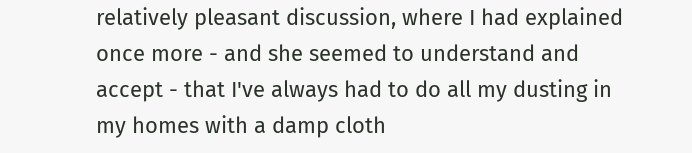relatively pleasant discussion, where I had explained once more - and she seemed to understand and accept - that I've always had to do all my dusting in my homes with a damp cloth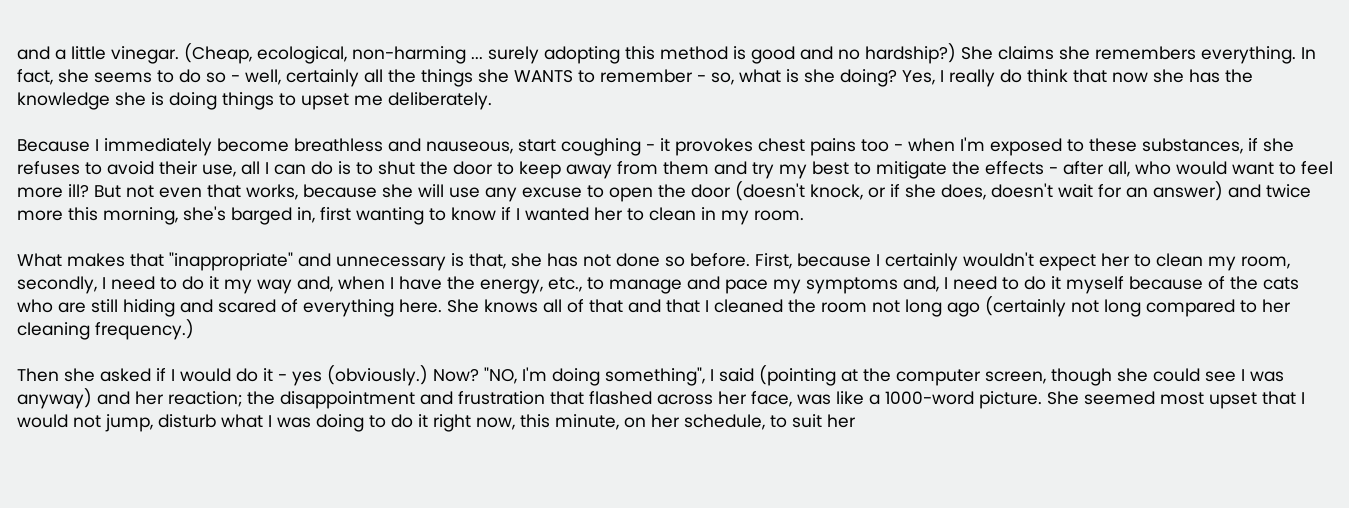and a little vinegar. (Cheap, ecological, non-harming ... surely adopting this method is good and no hardship?) She claims she remembers everything. In fact, she seems to do so - well, certainly all the things she WANTS to remember - so, what is she doing? Yes, I really do think that now she has the knowledge she is doing things to upset me deliberately.

Because I immediately become breathless and nauseous, start coughing - it provokes chest pains too - when I'm exposed to these substances, if she refuses to avoid their use, all I can do is to shut the door to keep away from them and try my best to mitigate the effects - after all, who would want to feel more ill? But not even that works, because she will use any excuse to open the door (doesn't knock, or if she does, doesn't wait for an answer) and twice more this morning, she's barged in, first wanting to know if I wanted her to clean in my room.

What makes that "inappropriate" and unnecessary is that, she has not done so before. First, because I certainly wouldn't expect her to clean my room, secondly, I need to do it my way and, when I have the energy, etc., to manage and pace my symptoms and, I need to do it myself because of the cats who are still hiding and scared of everything here. She knows all of that and that I cleaned the room not long ago (certainly not long compared to her cleaning frequency.)

Then she asked if I would do it - yes (obviously.) Now? "NO, I'm doing something", I said (pointing at the computer screen, though she could see I was anyway) and her reaction; the disappointment and frustration that flashed across her face, was like a 1000-word picture. She seemed most upset that I would not jump, disturb what I was doing to do it right now, this minute, on her schedule, to suit her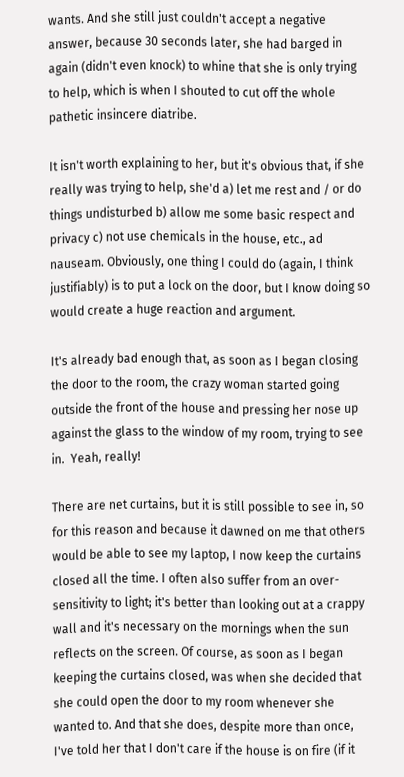wants. And she still just couldn't accept a negative answer, because 30 seconds later, she had barged in again (didn't even knock) to whine that she is only trying to help, which is when I shouted to cut off the whole pathetic insincere diatribe.

It isn't worth explaining to her, but it's obvious that, if she really was trying to help, she'd a) let me rest and / or do things undisturbed b) allow me some basic respect and privacy c) not use chemicals in the house, etc., ad nauseam. Obviously, one thing I could do (again, I think justifiably) is to put a lock on the door, but I know doing so would create a huge reaction and argument.

It's already bad enough that, as soon as I began closing the door to the room, the crazy woman started going outside the front of the house and pressing her nose up against the glass to the window of my room, trying to see in.  Yeah, really!

There are net curtains, but it is still possible to see in, so for this reason and because it dawned on me that others would be able to see my laptop, I now keep the curtains closed all the time. I often also suffer from an over-sensitivity to light; it's better than looking out at a crappy wall and it's necessary on the mornings when the sun reflects on the screen. Of course, as soon as I began keeping the curtains closed, was when she decided that she could open the door to my room whenever she wanted to. And that she does, despite more than once, I've told her that I don't care if the house is on fire (if it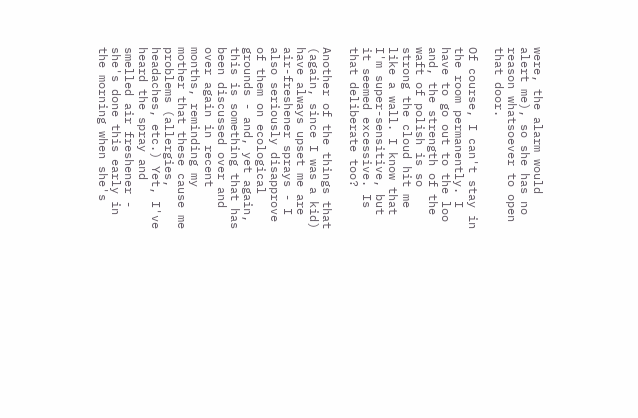were, the alarm would alert me), so she has no reason whatsoever to open that door.

Of course, I can't stay in the room permanently. I have to go out to the loo and, the strength of the waft of polish is so strong the cloud hit me like a wall. I know that I'm super-sensitive, but it seemed excessive. Is that deliberate too?

Another of the things that (again, since I was a kid) have always upset me are air-freshener sprays - I also seriously disapprove of them on ecological grounds - and, yet again, this is something that has been discussed over and over again in recent months, reminding my mother that these cause me problems (allergies, headaches, etc.) Yet, I've heard the spray and smelled air freshener - she's done this early in the morning when she's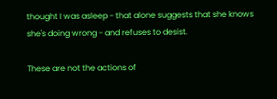thought I was asleep - that alone suggests that she knows she's doing wrong - and refuses to desist.

These are not the actions of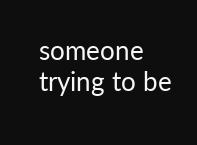someone trying to be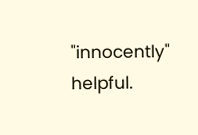"innocently" helpful.